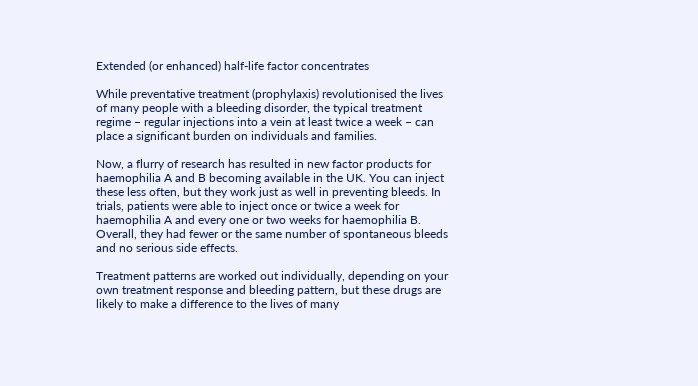Extended (or enhanced) half-life factor concentrates

While preventative treatment (prophylaxis) revolutionised the lives of many people with a bleeding disorder, the typical treatment regime – regular injections into a vein at least twice a week – can place a significant burden on individuals and families.

Now, a flurry of research has resulted in new factor products for haemophilia A and B becoming available in the UK. You can inject these less often, but they work just as well in preventing bleeds. In trials, patients were able to inject once or twice a week for haemophilia A and every one or two weeks for haemophilia B. Overall, they had fewer or the same number of spontaneous bleeds and no serious side effects.

Treatment patterns are worked out individually, depending on your own treatment response and bleeding pattern, but these drugs are likely to make a difference to the lives of many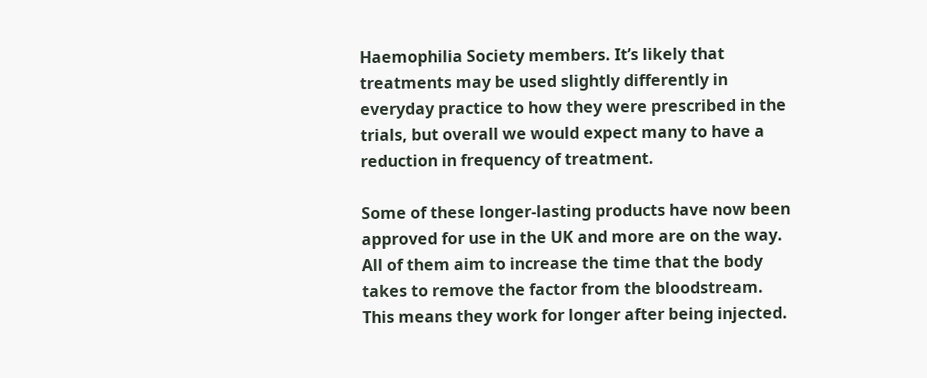Haemophilia Society members. It’s likely that treatments may be used slightly differently in everyday practice to how they were prescribed in the trials, but overall we would expect many to have a reduction in frequency of treatment.

Some of these longer-lasting products have now been approved for use in the UK and more are on the way. All of them aim to increase the time that the body takes to remove the factor from the bloodstream. This means they work for longer after being injected.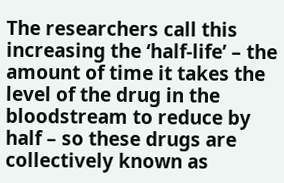The researchers call this increasing the ‘half-life’ – the amount of time it takes the level of the drug in the bloodstream to reduce by half – so these drugs are collectively known as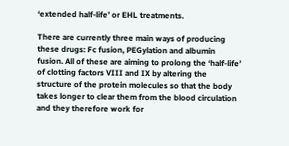‘extended half-life’ or EHL treatments.

There are currently three main ways of producing these drugs: Fc fusion, PEGylation and albumin fusion. All of these are aiming to prolong the ‘half-life’ of clotting factors VIII and IX by altering the structure of the protein molecules so that the body takes longer to clear them from the blood circulation and they therefore work for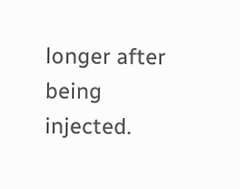longer after being injected.